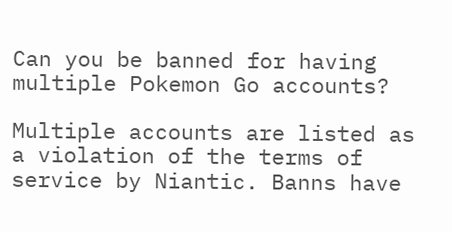Can you be banned for having multiple Pokemon Go accounts?

Multiple accounts are listed as a violation of the terms of service by Niantic. Banns have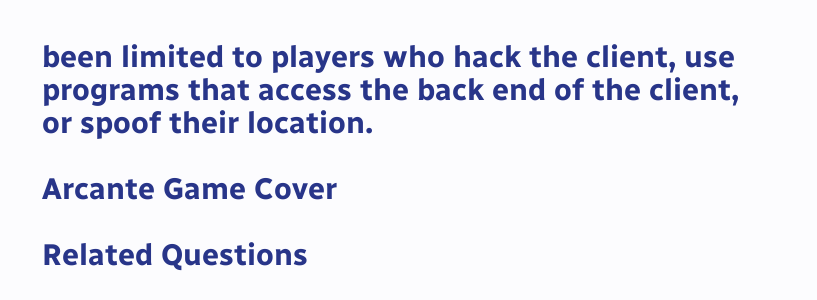been limited to players who hack the client, use programs that access the back end of the client, or spoof their location.

Arcante Game Cover

Related Questions